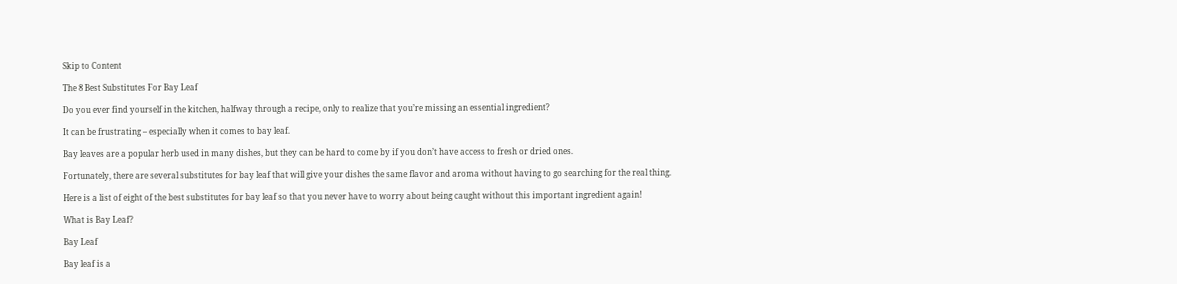Skip to Content

The 8 Best Substitutes For Bay Leaf

Do you ever find yourself in the kitchen, halfway through a recipe, only to realize that you’re missing an essential ingredient?

It can be frustrating – especially when it comes to bay leaf.

Bay leaves are a popular herb used in many dishes, but they can be hard to come by if you don’t have access to fresh or dried ones.

Fortunately, there are several substitutes for bay leaf that will give your dishes the same flavor and aroma without having to go searching for the real thing.

Here is a list of eight of the best substitutes for bay leaf so that you never have to worry about being caught without this important ingredient again!

What is Bay Leaf?

Bay Leaf

Bay leaf is a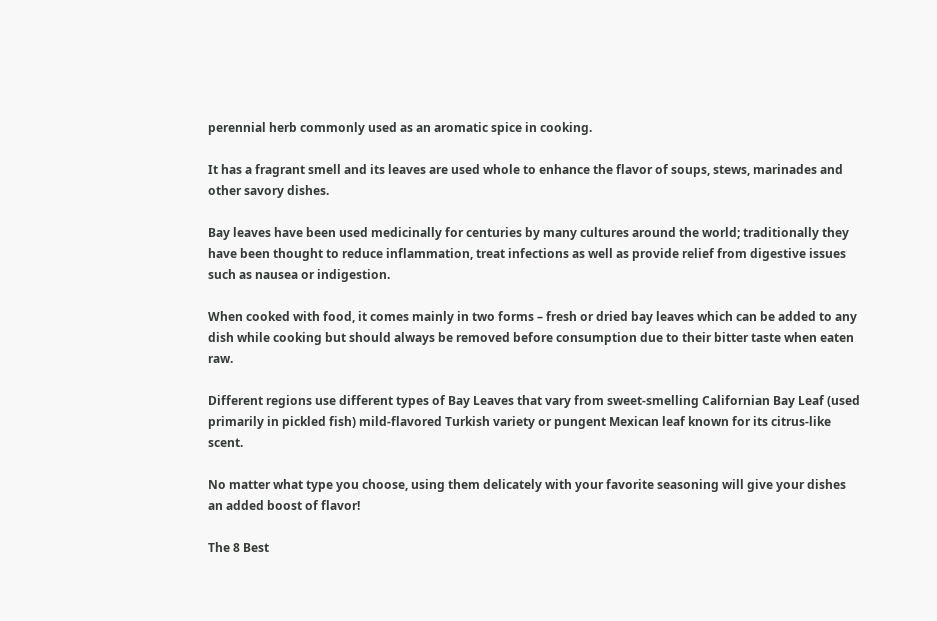perennial herb commonly used as an aromatic spice in cooking.

It has a fragrant smell and its leaves are used whole to enhance the flavor of soups, stews, marinades and other savory dishes.

Bay leaves have been used medicinally for centuries by many cultures around the world; traditionally they have been thought to reduce inflammation, treat infections as well as provide relief from digestive issues such as nausea or indigestion.

When cooked with food, it comes mainly in two forms – fresh or dried bay leaves which can be added to any dish while cooking but should always be removed before consumption due to their bitter taste when eaten raw.

Different regions use different types of Bay Leaves that vary from sweet-smelling Californian Bay Leaf (used primarily in pickled fish) mild-flavored Turkish variety or pungent Mexican leaf known for its citrus-like scent.

No matter what type you choose, using them delicately with your favorite seasoning will give your dishes an added boost of flavor!

The 8 Best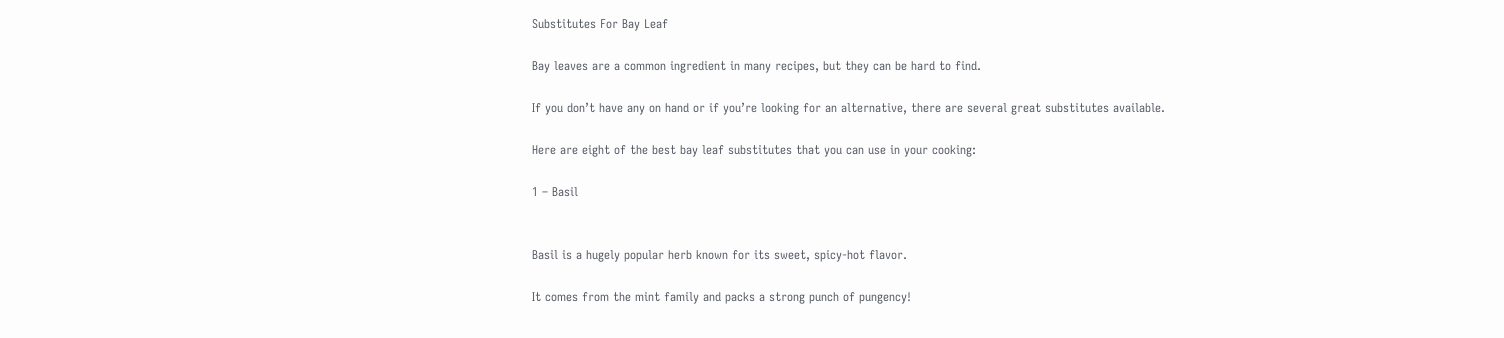Substitutes For Bay Leaf

Bay leaves are a common ingredient in many recipes, but they can be hard to find.

If you don’t have any on hand or if you’re looking for an alternative, there are several great substitutes available.

Here are eight of the best bay leaf substitutes that you can use in your cooking:

1 – Basil


Basil is a hugely popular herb known for its sweet, spicy-hot flavor.

It comes from the mint family and packs a strong punch of pungency!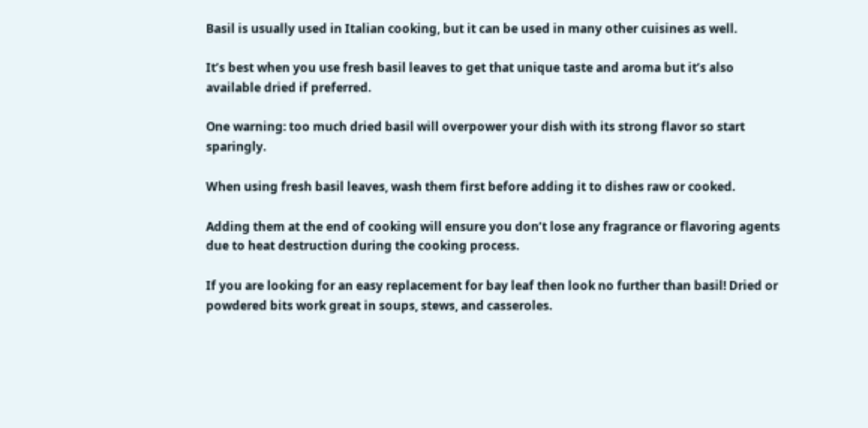Basil is usually used in Italian cooking, but it can be used in many other cuisines as well.

It’s best when you use fresh basil leaves to get that unique taste and aroma but it’s also available dried if preferred.

One warning: too much dried basil will overpower your dish with its strong flavor so start sparingly.

When using fresh basil leaves, wash them first before adding it to dishes raw or cooked.

Adding them at the end of cooking will ensure you don’t lose any fragrance or flavoring agents due to heat destruction during the cooking process.

If you are looking for an easy replacement for bay leaf then look no further than basil! Dried or powdered bits work great in soups, stews, and casseroles.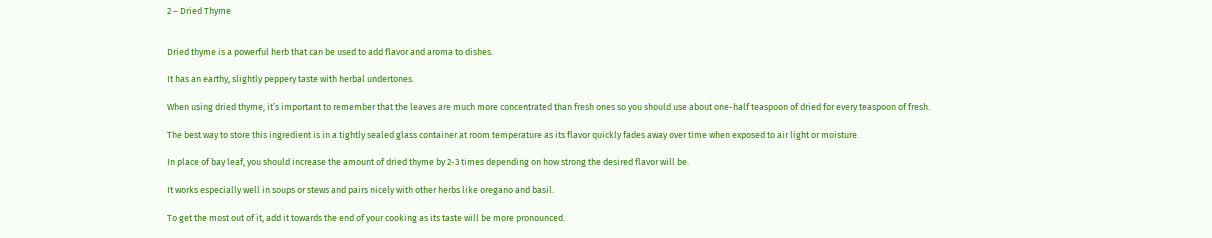2 – Dried Thyme


Dried thyme is a powerful herb that can be used to add flavor and aroma to dishes.

It has an earthy, slightly peppery taste with herbal undertones.

When using dried thyme, it’s important to remember that the leaves are much more concentrated than fresh ones so you should use about one-half teaspoon of dried for every teaspoon of fresh.

The best way to store this ingredient is in a tightly sealed glass container at room temperature as its flavor quickly fades away over time when exposed to air light or moisture.

In place of bay leaf, you should increase the amount of dried thyme by 2-3 times depending on how strong the desired flavor will be.

It works especially well in soups or stews and pairs nicely with other herbs like oregano and basil.

To get the most out of it, add it towards the end of your cooking as its taste will be more pronounced.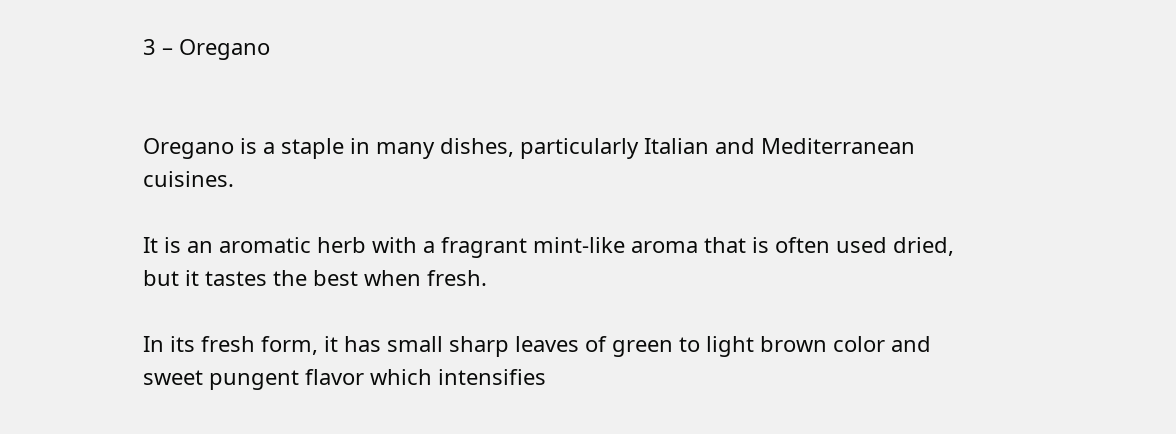3 – Oregano


Oregano is a staple in many dishes, particularly Italian and Mediterranean cuisines.

It is an aromatic herb with a fragrant mint-like aroma that is often used dried, but it tastes the best when fresh.

In its fresh form, it has small sharp leaves of green to light brown color and sweet pungent flavor which intensifies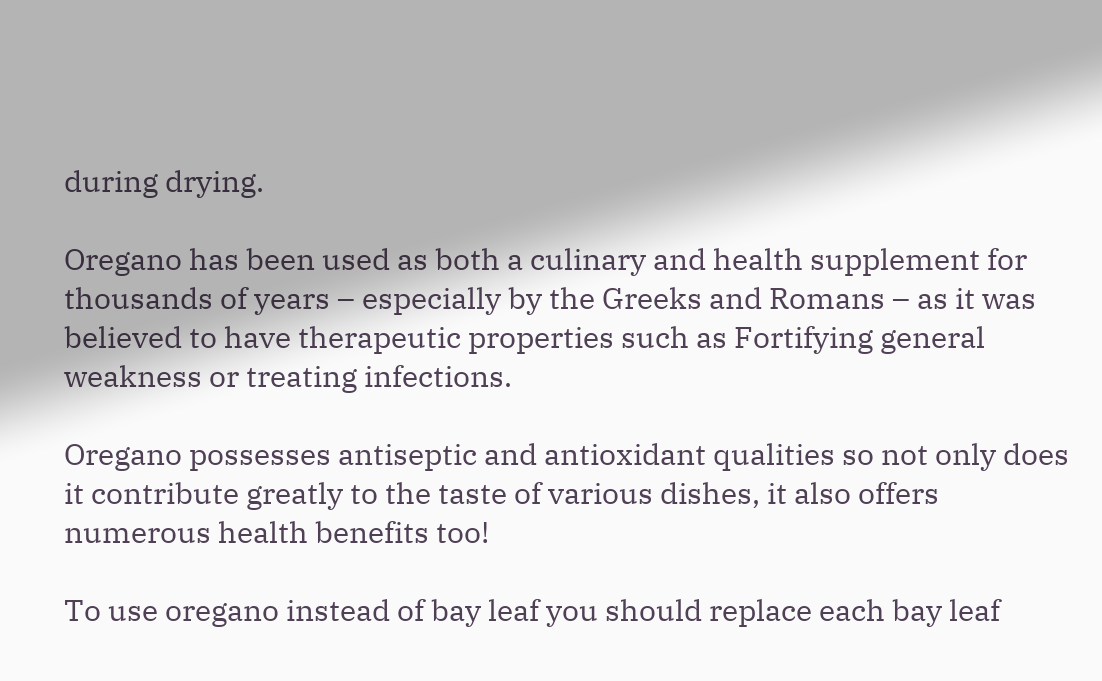during drying.

Oregano has been used as both a culinary and health supplement for thousands of years – especially by the Greeks and Romans – as it was believed to have therapeutic properties such as Fortifying general weakness or treating infections.

Oregano possesses antiseptic and antioxidant qualities so not only does it contribute greatly to the taste of various dishes, it also offers numerous health benefits too!

To use oregano instead of bay leaf you should replace each bay leaf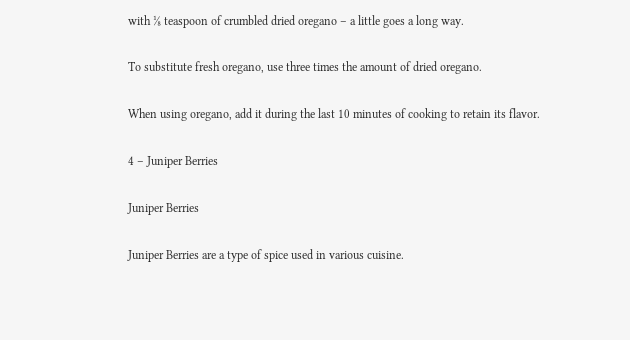with ⅛ teaspoon of crumbled dried oregano – a little goes a long way.

To substitute fresh oregano, use three times the amount of dried oregano.

When using oregano, add it during the last 10 minutes of cooking to retain its flavor.

4 – Juniper Berries

Juniper Berries

Juniper Berries are a type of spice used in various cuisine.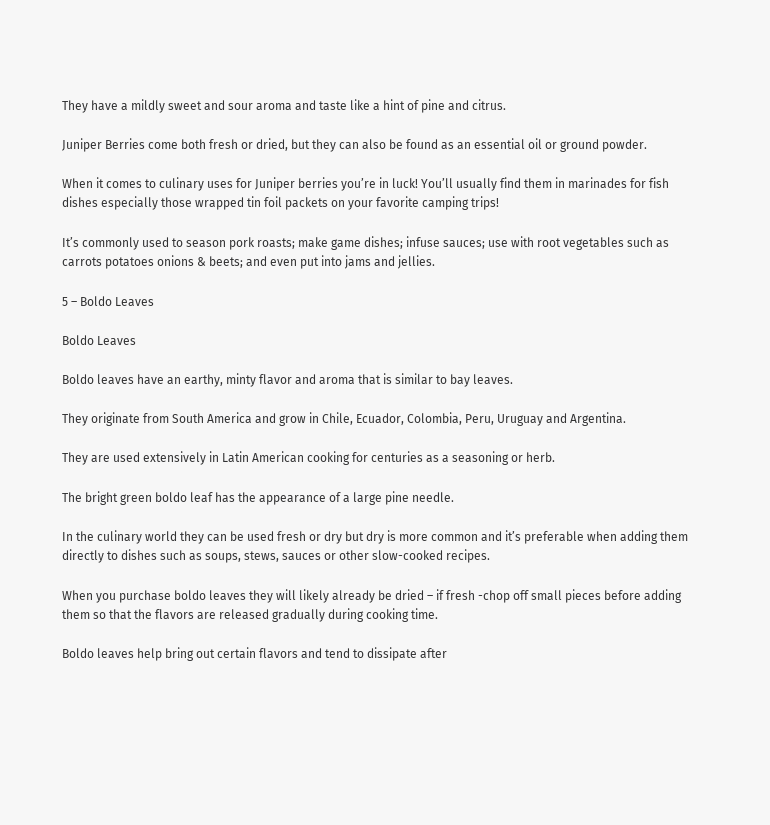They have a mildly sweet and sour aroma and taste like a hint of pine and citrus.

Juniper Berries come both fresh or dried, but they can also be found as an essential oil or ground powder.

When it comes to culinary uses for Juniper berries you’re in luck! You’ll usually find them in marinades for fish dishes especially those wrapped tin foil packets on your favorite camping trips!

It’s commonly used to season pork roasts; make game dishes; infuse sauces; use with root vegetables such as carrots potatoes onions & beets; and even put into jams and jellies.

5 – Boldo Leaves

Boldo Leaves

Boldo leaves have an earthy, minty flavor and aroma that is similar to bay leaves.

They originate from South America and grow in Chile, Ecuador, Colombia, Peru, Uruguay and Argentina.

They are used extensively in Latin American cooking for centuries as a seasoning or herb.

The bright green boldo leaf has the appearance of a large pine needle.

In the culinary world they can be used fresh or dry but dry is more common and it’s preferable when adding them directly to dishes such as soups, stews, sauces or other slow-cooked recipes.

When you purchase boldo leaves they will likely already be dried – if fresh -chop off small pieces before adding them so that the flavors are released gradually during cooking time.

Boldo leaves help bring out certain flavors and tend to dissipate after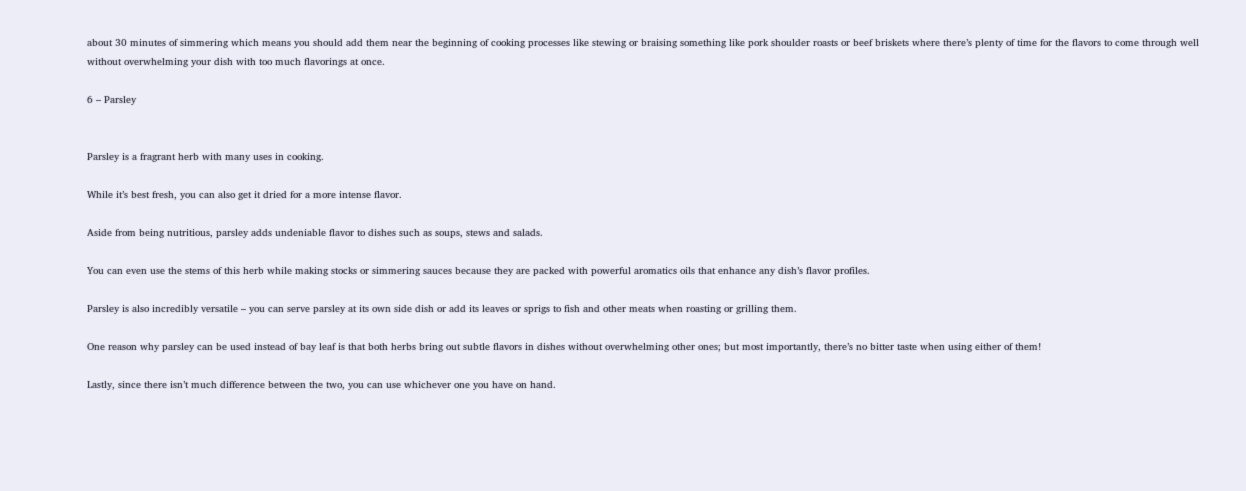about 30 minutes of simmering which means you should add them near the beginning of cooking processes like stewing or braising something like pork shoulder roasts or beef briskets where there’s plenty of time for the flavors to come through well without overwhelming your dish with too much flavorings at once.

6 – Parsley


Parsley is a fragrant herb with many uses in cooking.

While it’s best fresh, you can also get it dried for a more intense flavor.

Aside from being nutritious, parsley adds undeniable flavor to dishes such as soups, stews and salads.

You can even use the stems of this herb while making stocks or simmering sauces because they are packed with powerful aromatics oils that enhance any dish’s flavor profiles.

Parsley is also incredibly versatile – you can serve parsley at its own side dish or add its leaves or sprigs to fish and other meats when roasting or grilling them.

One reason why parsley can be used instead of bay leaf is that both herbs bring out subtle flavors in dishes without overwhelming other ones; but most importantly, there’s no bitter taste when using either of them!

Lastly, since there isn’t much difference between the two, you can use whichever one you have on hand.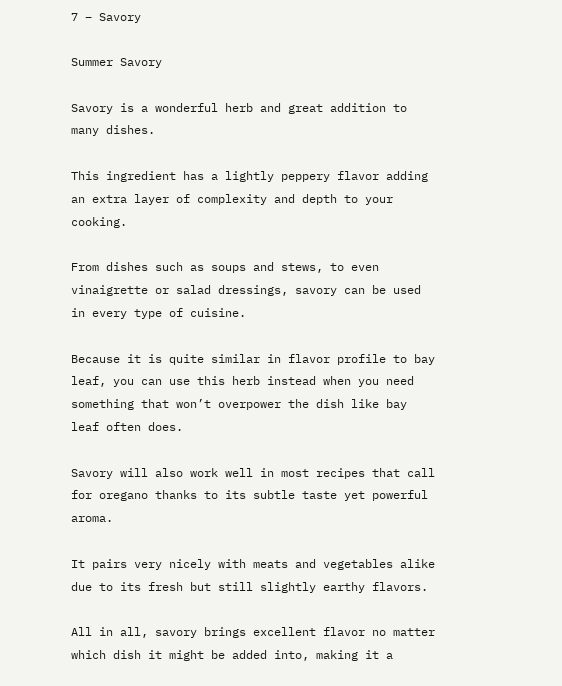7 – Savory

Summer Savory

Savory is a wonderful herb and great addition to many dishes.

This ingredient has a lightly peppery flavor adding an extra layer of complexity and depth to your cooking.

From dishes such as soups and stews, to even vinaigrette or salad dressings, savory can be used in every type of cuisine.

Because it is quite similar in flavor profile to bay leaf, you can use this herb instead when you need something that won’t overpower the dish like bay leaf often does.

Savory will also work well in most recipes that call for oregano thanks to its subtle taste yet powerful aroma.

It pairs very nicely with meats and vegetables alike due to its fresh but still slightly earthy flavors.

All in all, savory brings excellent flavor no matter which dish it might be added into, making it a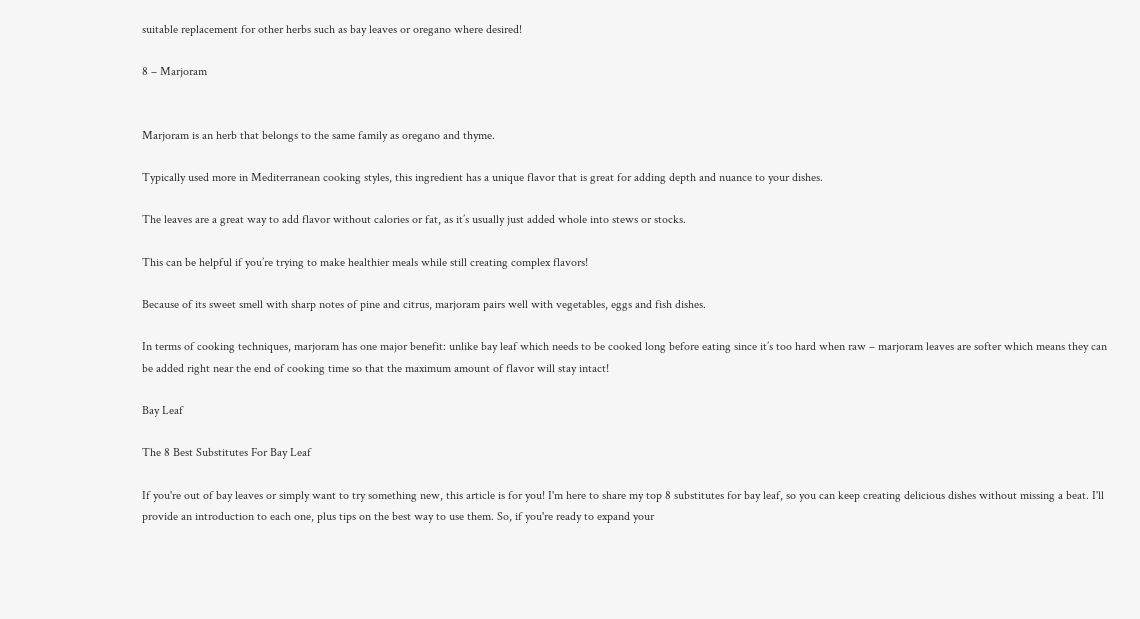suitable replacement for other herbs such as bay leaves or oregano where desired!

8 – Marjoram


Marjoram is an herb that belongs to the same family as oregano and thyme.

Typically used more in Mediterranean cooking styles, this ingredient has a unique flavor that is great for adding depth and nuance to your dishes.

The leaves are a great way to add flavor without calories or fat, as it’s usually just added whole into stews or stocks.

This can be helpful if you’re trying to make healthier meals while still creating complex flavors!

Because of its sweet smell with sharp notes of pine and citrus, marjoram pairs well with vegetables, eggs and fish dishes.

In terms of cooking techniques, marjoram has one major benefit: unlike bay leaf which needs to be cooked long before eating since it’s too hard when raw – marjoram leaves are softer which means they can be added right near the end of cooking time so that the maximum amount of flavor will stay intact!

Bay Leaf

The 8 Best Substitutes For Bay Leaf

If you're out of bay leaves or simply want to try something new, this article is for you! I'm here to share my top 8 substitutes for bay leaf, so you can keep creating delicious dishes without missing a beat. I'll provide an introduction to each one, plus tips on the best way to use them. So, if you're ready to expand your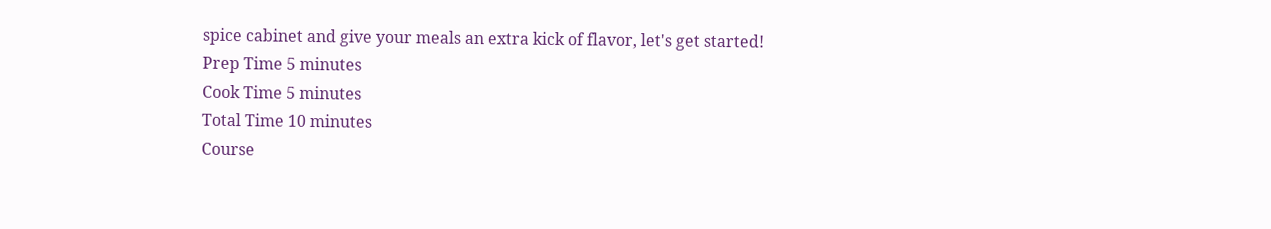spice cabinet and give your meals an extra kick of flavor, let's get started!
Prep Time 5 minutes
Cook Time 5 minutes
Total Time 10 minutes
Course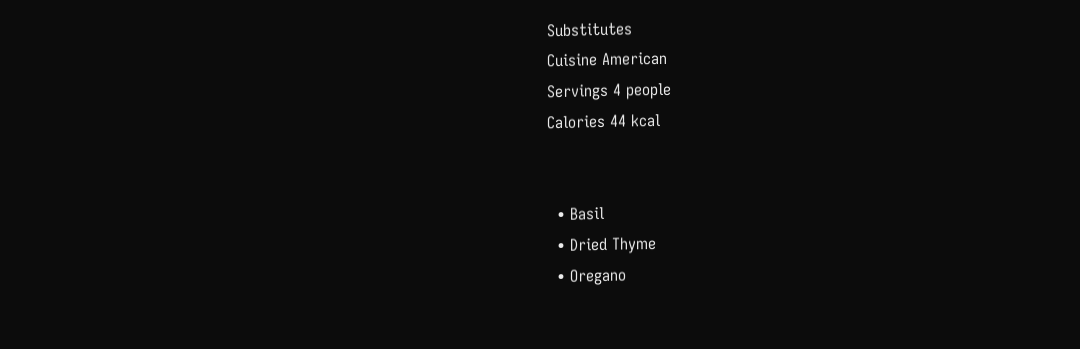Substitutes
Cuisine American
Servings 4 people
Calories 44 kcal


  • Basil
  • Dried Thyme
  • Oregano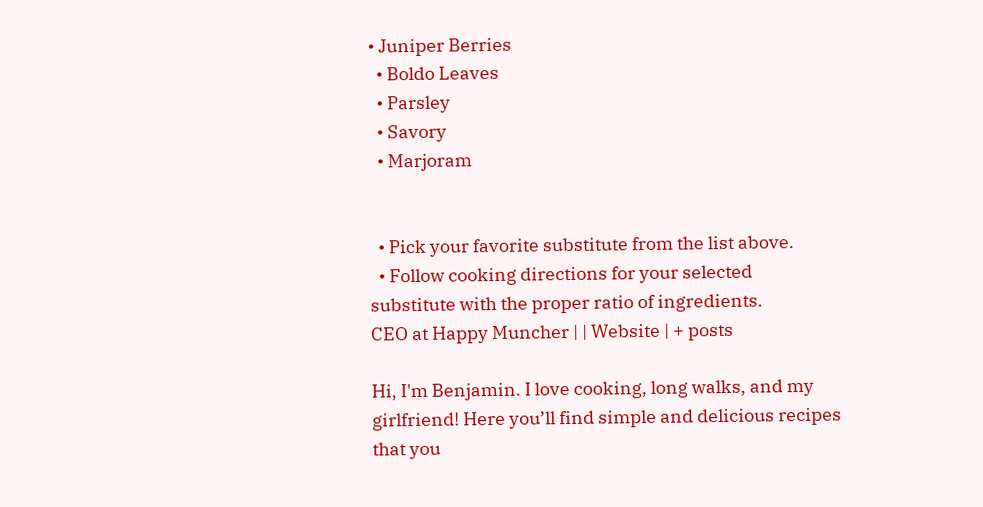• Juniper Berries
  • Boldo Leaves
  • Parsley
  • Savory
  • Marjoram


  • Pick your favorite substitute from the list above.
  • Follow cooking directions for your selected substitute with the proper ratio of ingredients.
CEO at Happy Muncher | | Website | + posts

Hi, I'm Benjamin. I love cooking, long walks, and my girlfriend! Here you’ll find simple and delicious recipes that you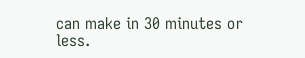can make in 30 minutes or less.